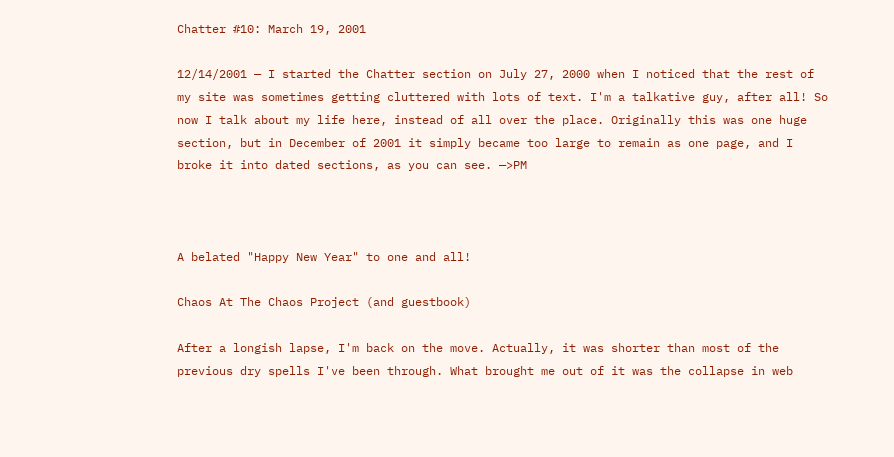Chatter #10: March 19, 2001

12/14/2001 — I started the Chatter section on July 27, 2000 when I noticed that the rest of my site was sometimes getting cluttered with lots of text. I'm a talkative guy, after all! So now I talk about my life here, instead of all over the place. Originally this was one huge section, but in December of 2001 it simply became too large to remain as one page, and I broke it into dated sections, as you can see. —>PM



A belated "Happy New Year" to one and all!

Chaos At The Chaos Project (and guestbook)

After a longish lapse, I'm back on the move. Actually, it was shorter than most of the previous dry spells I've been through. What brought me out of it was the collapse in web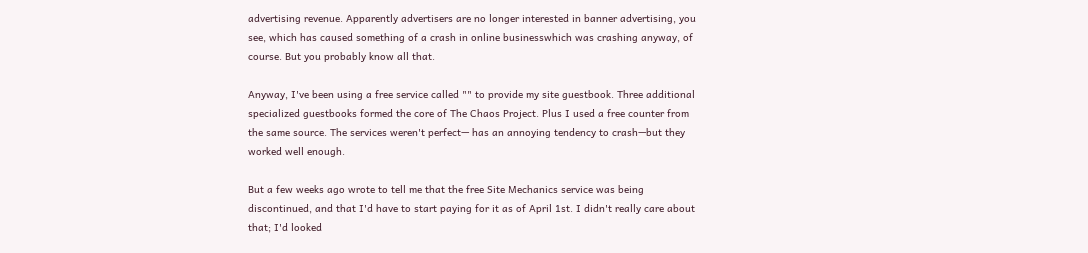advertising revenue. Apparently advertisers are no longer interested in banner advertising, you see, which has caused something of a crash in online businesswhich was crashing anyway, of course. But you probably know all that.

Anyway, I've been using a free service called "" to provide my site guestbook. Three additional specialized guestbooks formed the core of The Chaos Project. Plus I used a free counter from the same source. The services weren't perfect— has an annoying tendency to crash—but they worked well enough.

But a few weeks ago wrote to tell me that the free Site Mechanics service was being discontinued, and that I'd have to start paying for it as of April 1st. I didn't really care about that; I'd looked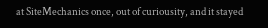at SiteMechanics once, out of curiousity, and it stayed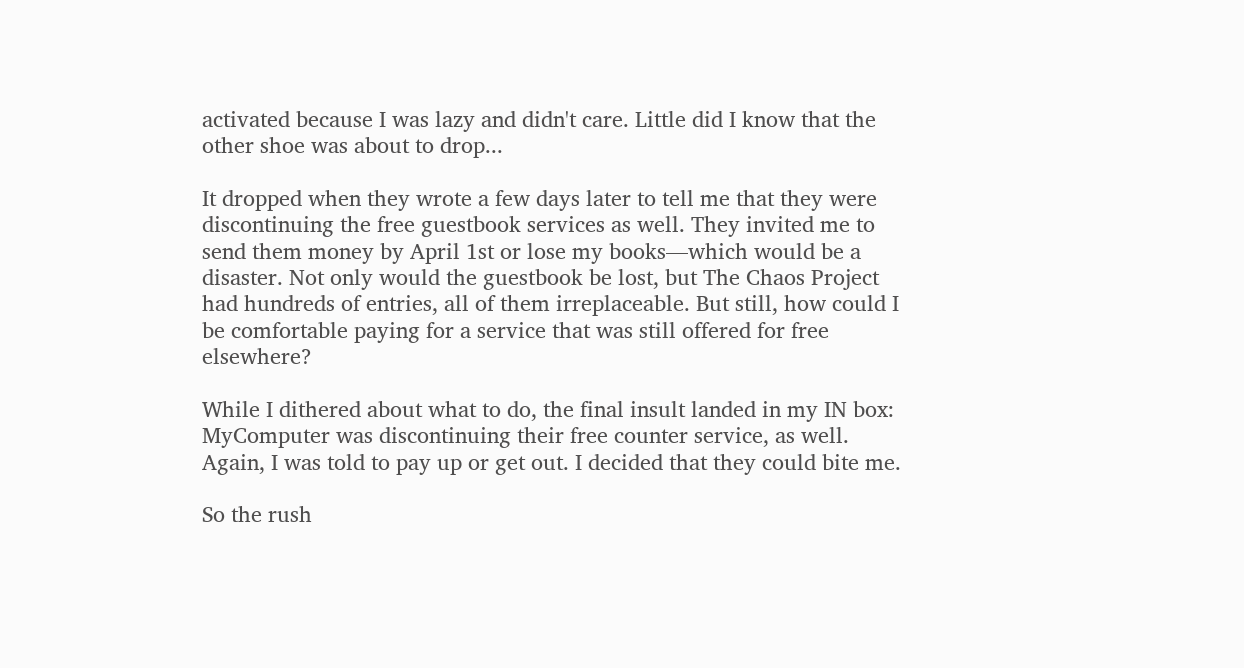activated because I was lazy and didn't care. Little did I know that the other shoe was about to drop...

It dropped when they wrote a few days later to tell me that they were discontinuing the free guestbook services as well. They invited me to send them money by April 1st or lose my books—which would be a disaster. Not only would the guestbook be lost, but The Chaos Project had hundreds of entries, all of them irreplaceable. But still, how could I be comfortable paying for a service that was still offered for free elsewhere?

While I dithered about what to do, the final insult landed in my IN box: MyComputer was discontinuing their free counter service, as well. Again, I was told to pay up or get out. I decided that they could bite me.

So the rush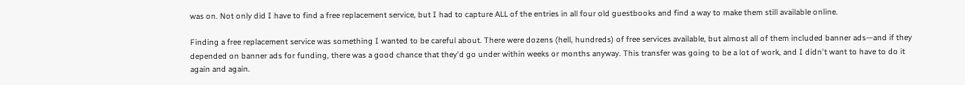was on. Not only did I have to find a free replacement service, but I had to capture ALL of the entries in all four old guestbooks and find a way to make them still available online.

Finding a free replacement service was something I wanted to be careful about. There were dozens (hell, hundreds) of free services available, but almost all of them included banner ads—and if they depended on banner ads for funding, there was a good chance that they'd go under within weeks or months anyway. This transfer was going to be a lot of work, and I didn't want to have to do it again and again.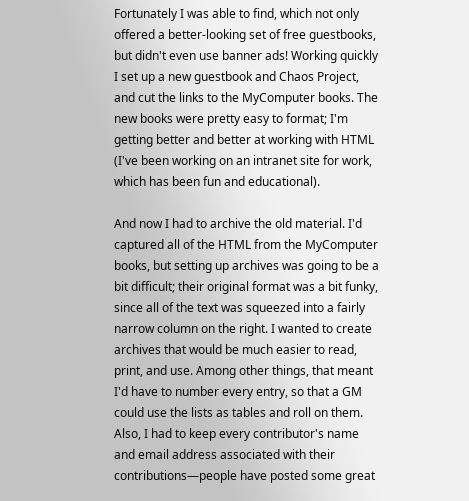Fortunately I was able to find, which not only offered a better-looking set of free guestbooks, but didn't even use banner ads! Working quickly I set up a new guestbook and Chaos Project, and cut the links to the MyComputer books. The new books were pretty easy to format; I'm getting better and better at working with HTML (I've been working on an intranet site for work, which has been fun and educational).

And now I had to archive the old material. I'd captured all of the HTML from the MyComputer books, but setting up archives was going to be a bit difficult; their original format was a bit funky, since all of the text was squeezed into a fairly narrow column on the right. I wanted to create archives that would be much easier to read, print, and use. Among other things, that meant I'd have to number every entry, so that a GM could use the lists as tables and roll on them. Also, I had to keep every contributor's name and email address associated with their contributions—people have posted some great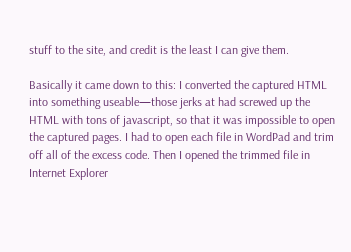stuff to the site, and credit is the least I can give them.

Basically it came down to this: I converted the captured HTML into something useable—those jerks at had screwed up the HTML with tons of javascript, so that it was impossible to open the captured pages. I had to open each file in WordPad and trim off all of the excess code. Then I opened the trimmed file in Internet Explorer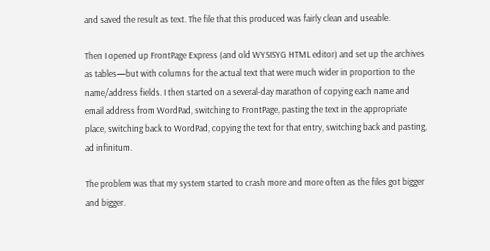and saved the result as text. The file that this produced was fairly clean and useable.

Then I opened up FrontPage Express (and old WYSISYG HTML editor) and set up the archives as tables—but with columns for the actual text that were much wider in proportion to the name/address fields. I then started on a several-day marathon of copying each name and email address from WordPad, switching to FrontPage, pasting the text in the appropriate place, switching back to WordPad, copying the text for that entry, switching back and pasting, ad infinitum.

The problem was that my system started to crash more and more often as the files got bigger and bigger.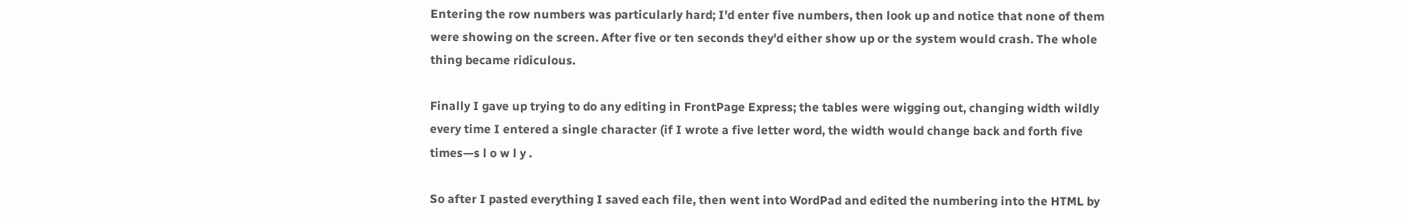Entering the row numbers was particularly hard; I'd enter five numbers, then look up and notice that none of them were showing on the screen. After five or ten seconds they'd either show up or the system would crash. The whole thing became ridiculous.

Finally I gave up trying to do any editing in FrontPage Express; the tables were wigging out, changing width wildly every time I entered a single character (if I wrote a five letter word, the width would change back and forth five times—s l o w l y .

So after I pasted everything I saved each file, then went into WordPad and edited the numbering into the HTML by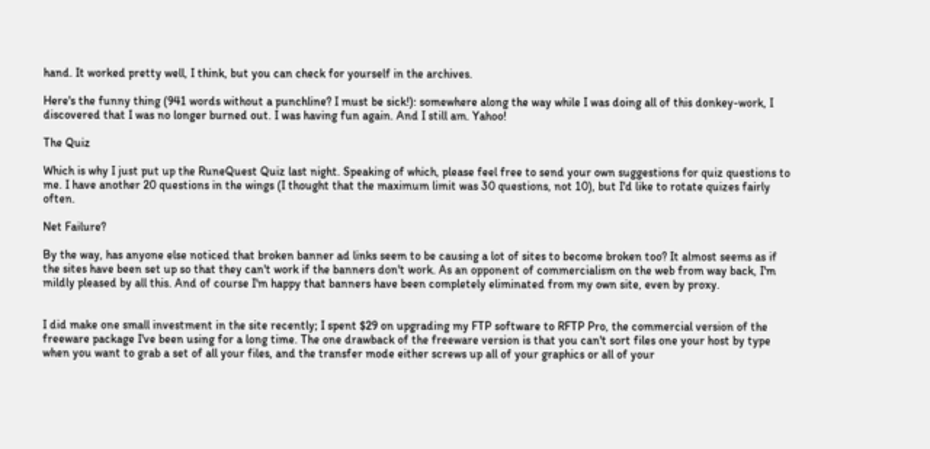hand. It worked pretty well, I think, but you can check for yourself in the archives.

Here's the funny thing (941 words without a punchline? I must be sick!): somewhere along the way while I was doing all of this donkey-work, I discovered that I was no longer burned out. I was having fun again. And I still am. Yahoo!

The Quiz

Which is why I just put up the RuneQuest Quiz last night. Speaking of which, please feel free to send your own suggestions for quiz questions to me. I have another 20 questions in the wings (I thought that the maximum limit was 30 questions, not 10), but I'd like to rotate quizes fairly often.

Net Failure?

By the way, has anyone else noticed that broken banner ad links seem to be causing a lot of sites to become broken too? It almost seems as if the sites have been set up so that they can't work if the banners don't work. As an opponent of commercialism on the web from way back, I'm mildly pleased by all this. And of course I'm happy that banners have been completely eliminated from my own site, even by proxy.


I did make one small investment in the site recently; I spent $29 on upgrading my FTP software to RFTP Pro, the commercial version of the freeware package I've been using for a long time. The one drawback of the freeware version is that you can't sort files one your host by type when you want to grab a set of all your files, and the transfer mode either screws up all of your graphics or all of your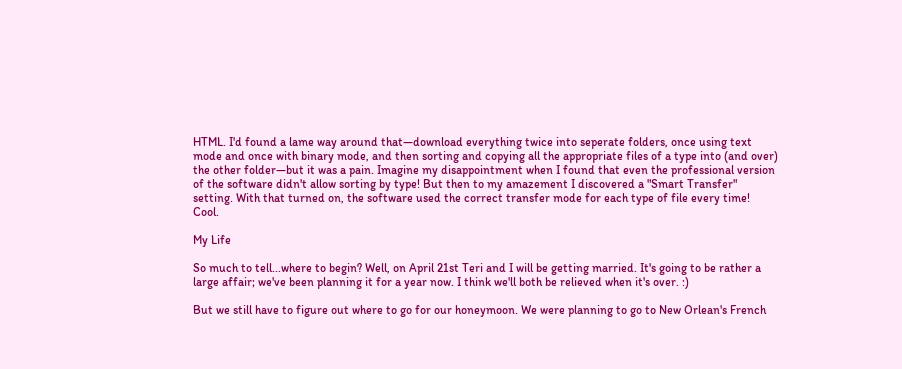HTML. I'd found a lame way around that—download everything twice into seperate folders, once using text mode and once with binary mode, and then sorting and copying all the appropriate files of a type into (and over) the other folder—but it was a pain. Imagine my disappointment when I found that even the professional version of the software didn't allow sorting by type! But then to my amazement I discovered a "Smart Transfer" setting. With that turned on, the software used the correct transfer mode for each type of file every time! Cool.

My Life

So much to tell...where to begin? Well, on April 21st Teri and I will be getting married. It's going to be rather a large affair; we've been planning it for a year now. I think we'll both be relieved when it's over. :)

But we still have to figure out where to go for our honeymoon. We were planning to go to New Orlean's French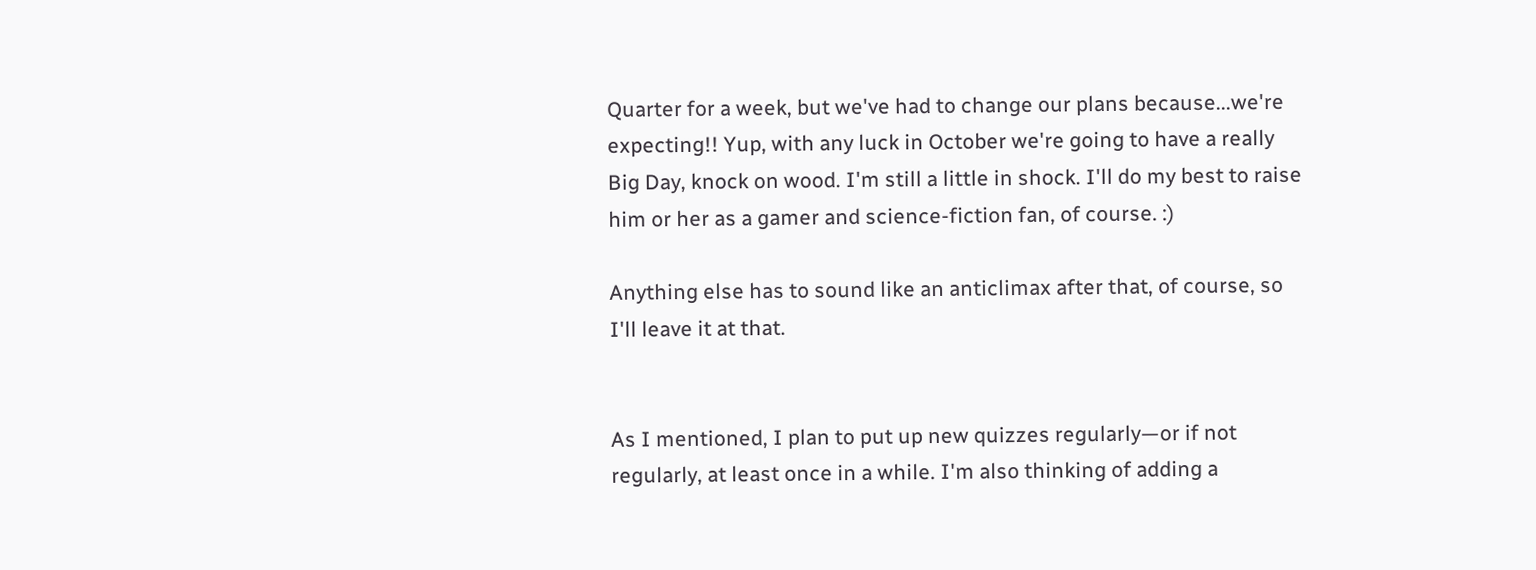Quarter for a week, but we've had to change our plans because...we're expecting!! Yup, with any luck in October we're going to have a really Big Day, knock on wood. I'm still a little in shock. I'll do my best to raise him or her as a gamer and science-fiction fan, of course. :)

Anything else has to sound like an anticlimax after that, of course, so I'll leave it at that.


As I mentioned, I plan to put up new quizzes regularly—or if not regularly, at least once in a while. I'm also thinking of adding a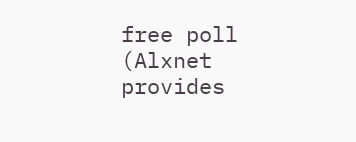free poll (Alxnet provides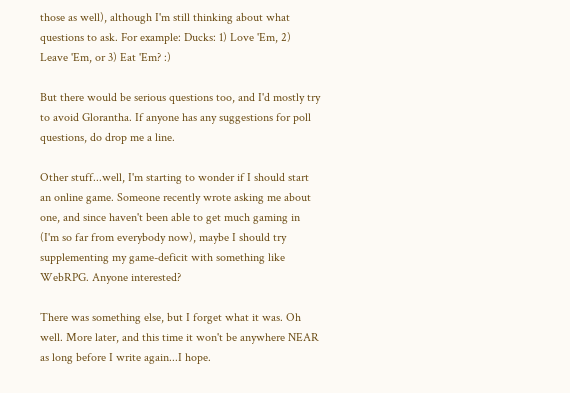those as well), although I'm still thinking about what questions to ask. For example: Ducks: 1) Love 'Em, 2) Leave 'Em, or 3) Eat 'Em? :)

But there would be serious questions too, and I'd mostly try to avoid Glorantha. If anyone has any suggestions for poll questions, do drop me a line.

Other stuff...well, I'm starting to wonder if I should start an online game. Someone recently wrote asking me about one, and since haven't been able to get much gaming in (I'm so far from everybody now), maybe I should try supplementing my game-deficit with something like WebRPG. Anyone interested?

There was something else, but I forget what it was. Oh well. More later, and this time it won't be anywhere NEAR as long before I write again...I hope.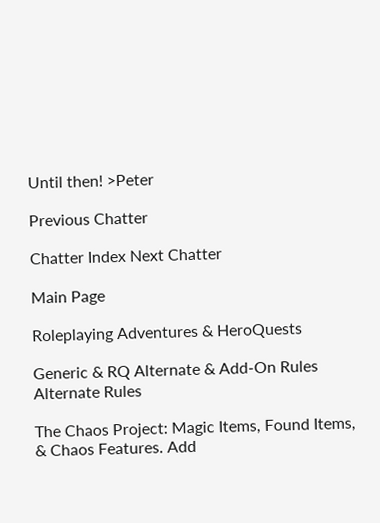Until then! >Peter

Previous Chatter

Chatter Index Next Chatter

Main Page

Roleplaying Adventures & HeroQuests

Generic & RQ Alternate & Add-On Rules
Alternate Rules

The Chaos Project: Magic Items, Found Items, & Chaos Features. Add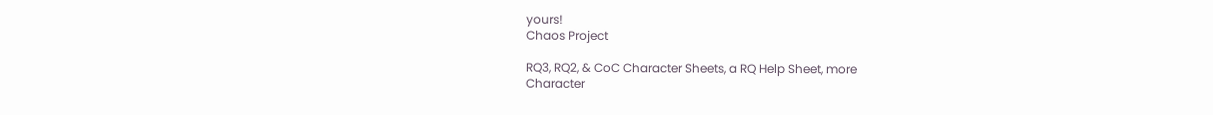yours!
Chaos Project

RQ3, RQ2, & CoC Character Sheets, a RQ Help Sheet, more
Character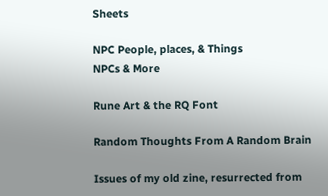Sheets

NPC People, places, & Things
NPCs & More

Rune Art & the RQ Font

Random Thoughts From A Random Brain

Issues of my old zine, resurrected from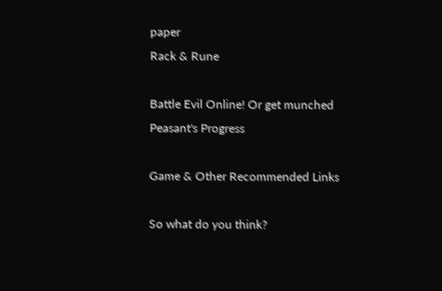paper
Rack & Rune

Battle Evil Online! Or get munched
Peasant's Progress

Game & Other Recommended Links

So what do you think?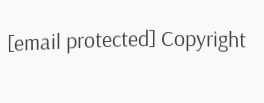[email protected] Copyright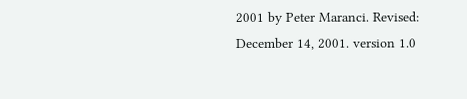2001 by Peter Maranci. Revised: December 14, 2001. version 1.0